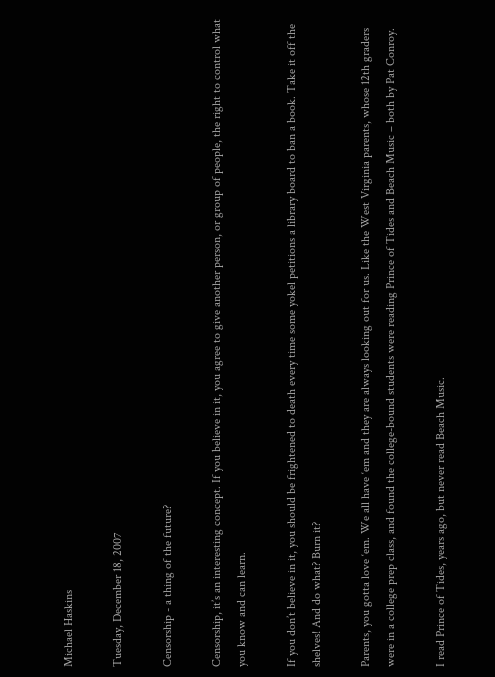Michael Haskins

Tuesday, December 18, 2007

Censorship - a thing of the future?

Censorship, it’s an interesting concept. If you believe in it, you agree to give another person, or group of people, the right to control what you know and can learn.

If you don’t believe in it, you should be frightened to death every time some yokel petitions a library board to ban a book. Take it off the shelves! And do what? Burn it?

Parents, you gotta love ‘em. We all have ‘em and they are always looking out for us. Like the West Virginia parents, whose 12th graders were in a college prep class, and found the college-bound students were reading Prince of Tides and Beach Music – both by Pat Conroy.

I read Prince of Tides, years ago, but never read Beach Music.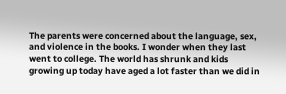The parents were concerned about the language, sex, and violence in the books. I wonder when they last went to college. The world has shrunk and kids growing up today have aged a lot faster than we did in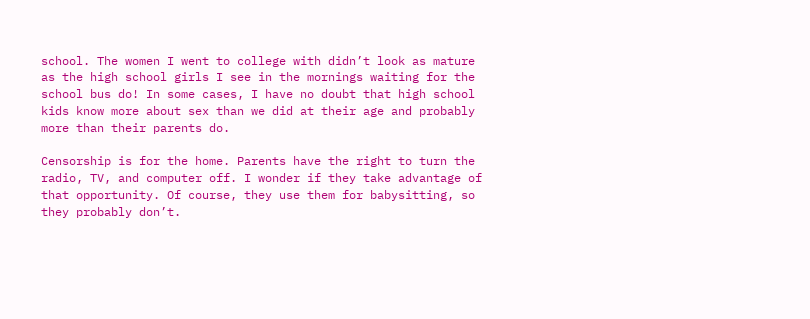school. The women I went to college with didn’t look as mature as the high school girls I see in the mornings waiting for the school bus do! In some cases, I have no doubt that high school kids know more about sex than we did at their age and probably more than their parents do.

Censorship is for the home. Parents have the right to turn the radio, TV, and computer off. I wonder if they take advantage of that opportunity. Of course, they use them for babysitting, so they probably don’t.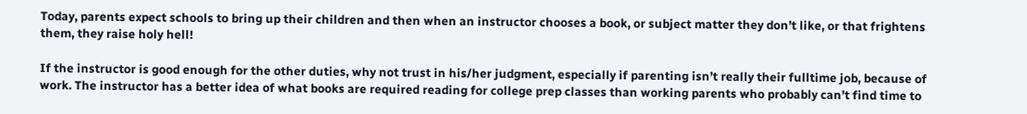Today, parents expect schools to bring up their children and then when an instructor chooses a book, or subject matter they don’t like, or that frightens them, they raise holy hell!

If the instructor is good enough for the other duties, why not trust in his/her judgment, especially if parenting isn’t really their fulltime job, because of work. The instructor has a better idea of what books are required reading for college prep classes than working parents who probably can’t find time to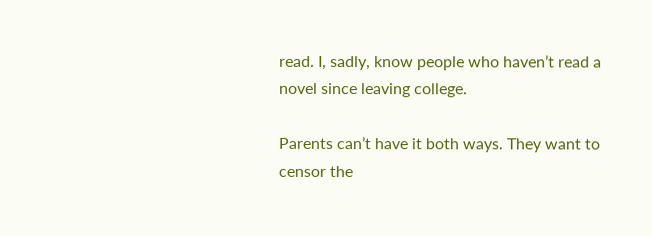read. I, sadly, know people who haven’t read a novel since leaving college.

Parents can’t have it both ways. They want to censor the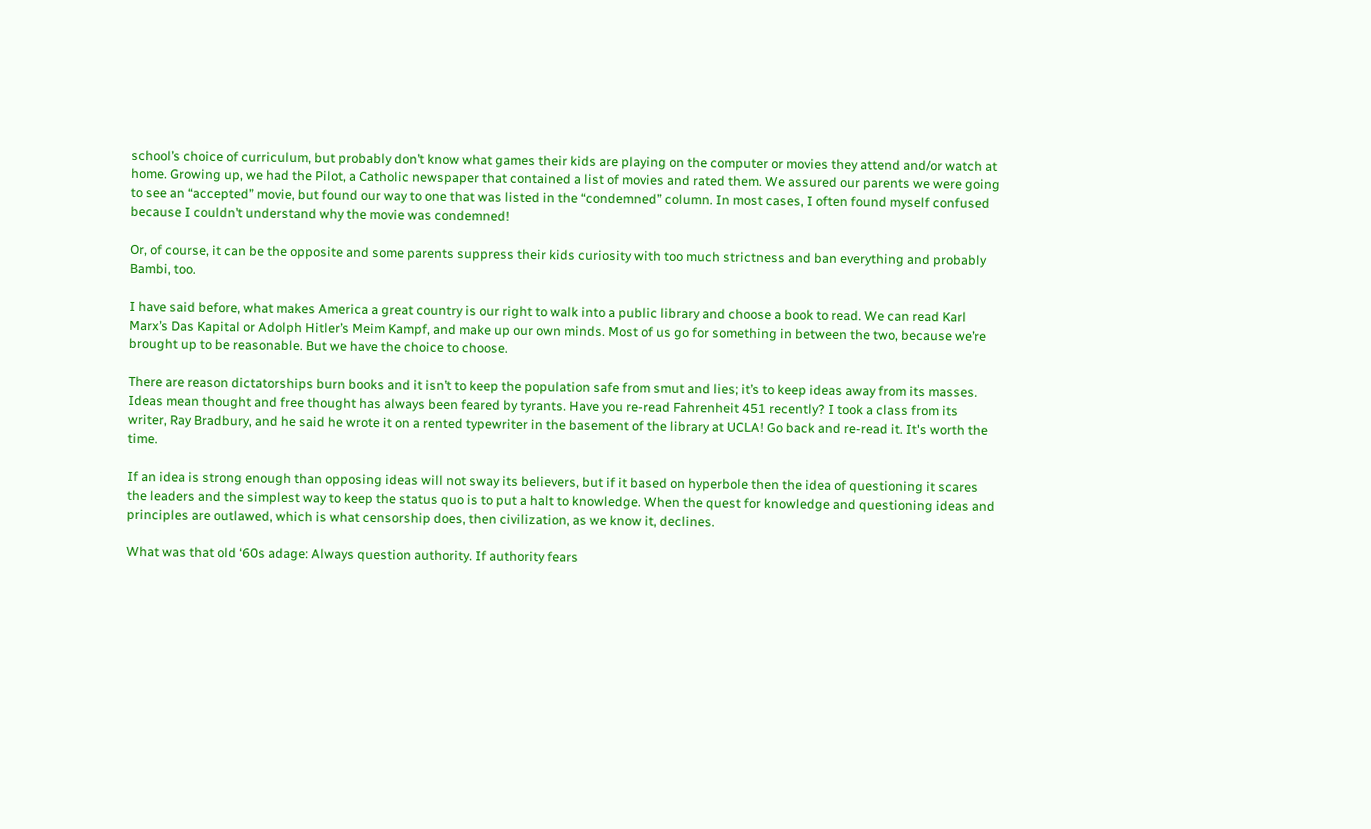school’s choice of curriculum, but probably don’t know what games their kids are playing on the computer or movies they attend and/or watch at home. Growing up, we had the Pilot, a Catholic newspaper that contained a list of movies and rated them. We assured our parents we were going to see an “accepted” movie, but found our way to one that was listed in the “condemned” column. In most cases, I often found myself confused because I couldn’t understand why the movie was condemned!

Or, of course, it can be the opposite and some parents suppress their kids curiosity with too much strictness and ban everything and probably Bambi, too.

I have said before, what makes America a great country is our right to walk into a public library and choose a book to read. We can read Karl Marx’s Das Kapital or Adolph Hitler’s Meim Kampf, and make up our own minds. Most of us go for something in between the two, because we’re brought up to be reasonable. But we have the choice to choose.

There are reason dictatorships burn books and it isn’t to keep the population safe from smut and lies; it’s to keep ideas away from its masses. Ideas mean thought and free thought has always been feared by tyrants. Have you re-read Fahrenheit 451 recently? I took a class from its writer, Ray Bradbury, and he said he wrote it on a rented typewriter in the basement of the library at UCLA! Go back and re-read it. It's worth the time.

If an idea is strong enough than opposing ideas will not sway its believers, but if it based on hyperbole then the idea of questioning it scares the leaders and the simplest way to keep the status quo is to put a halt to knowledge. When the quest for knowledge and questioning ideas and principles are outlawed, which is what censorship does, then civilization, as we know it, declines.

What was that old ‘60s adage: Always question authority. If authority fears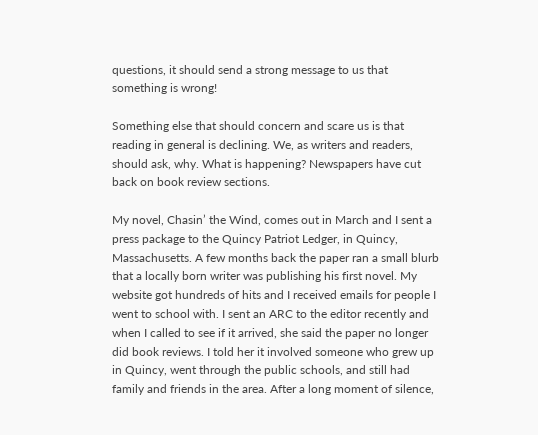questions, it should send a strong message to us that something is wrong!

Something else that should concern and scare us is that reading in general is declining. We, as writers and readers, should ask, why. What is happening? Newspapers have cut back on book review sections.

My novel, Chasin’ the Wind, comes out in March and I sent a press package to the Quincy Patriot Ledger, in Quincy, Massachusetts. A few months back the paper ran a small blurb that a locally born writer was publishing his first novel. My website got hundreds of hits and I received emails for people I went to school with. I sent an ARC to the editor recently and when I called to see if it arrived, she said the paper no longer did book reviews. I told her it involved someone who grew up in Quincy, went through the public schools, and still had family and friends in the area. After a long moment of silence,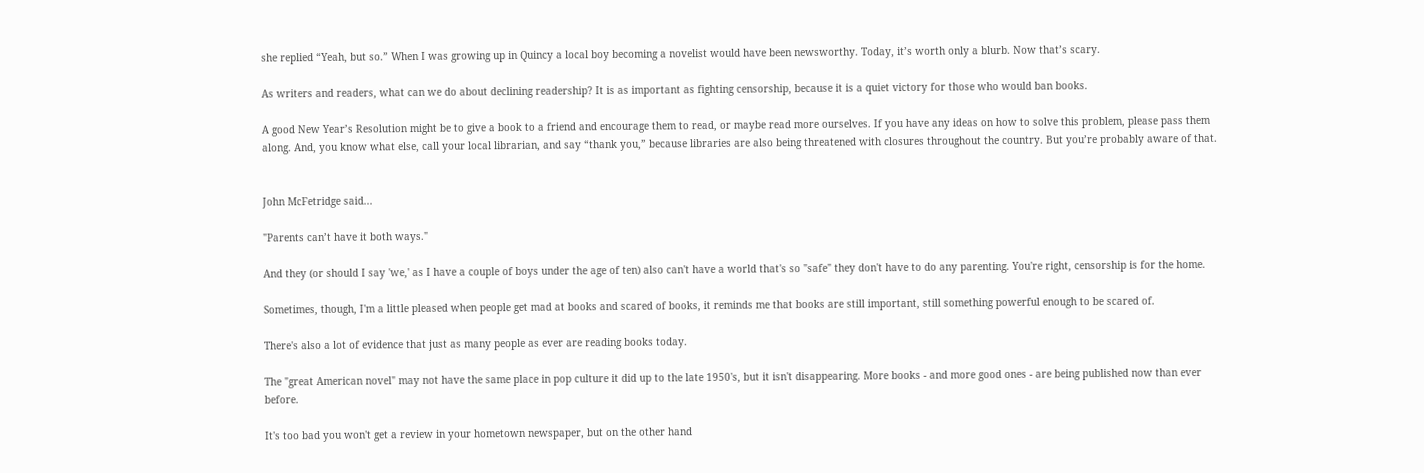she replied “Yeah, but so.” When I was growing up in Quincy a local boy becoming a novelist would have been newsworthy. Today, it’s worth only a blurb. Now that’s scary.

As writers and readers, what can we do about declining readership? It is as important as fighting censorship, because it is a quiet victory for those who would ban books.

A good New Year’s Resolution might be to give a book to a friend and encourage them to read, or maybe read more ourselves. If you have any ideas on how to solve this problem, please pass them along. And, you know what else, call your local librarian, and say “thank you,” because libraries are also being threatened with closures throughout the country. But you’re probably aware of that.


John McFetridge said...

"Parents can’t have it both ways."

And they (or should I say 'we,' as I have a couple of boys under the age of ten) also can't have a world that's so "safe" they don't have to do any parenting. You're right, censorship is for the home.

Sometimes, though, I'm a little pleased when people get mad at books and scared of books, it reminds me that books are still important, still something powerful enough to be scared of.

There's also a lot of evidence that just as many people as ever are reading books today.

The "great American novel" may not have the same place in pop culture it did up to the late 1950's, but it isn't disappearing. More books - and more good ones - are being published now than ever before.

It's too bad you won't get a review in your hometown newspaper, but on the other hand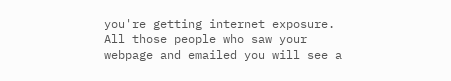you're getting internet exposure. All those people who saw your webpage and emailed you will see a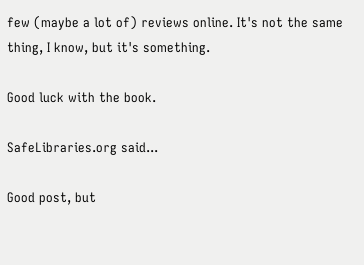few (maybe a lot of) reviews online. It's not the same thing, I know, but it's something.

Good luck with the book.

SafeLibraries.org said...

Good post, but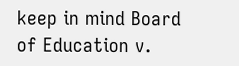keep in mind Board of Education v.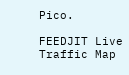Pico.

FEEDJIT Live Traffic Map